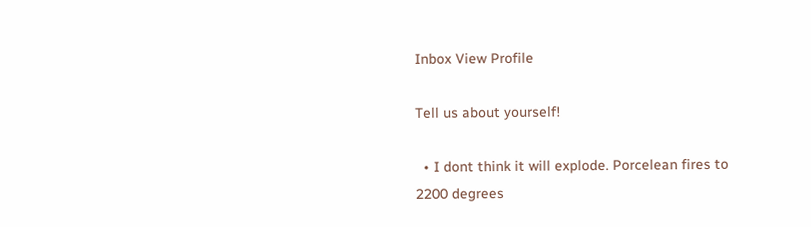Inbox View Profile

Tell us about yourself!

  • I dont think it will explode. Porcelean fires to 2200 degrees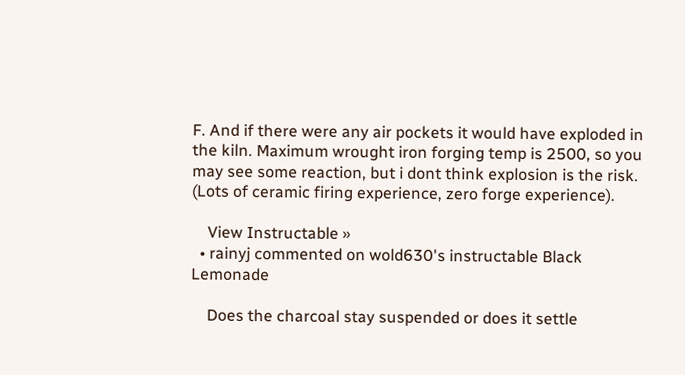F. And if there were any air pockets it would have exploded in the kiln. Maximum wrought iron forging temp is 2500, so you may see some reaction, but i dont think explosion is the risk. (Lots of ceramic firing experience, zero forge experience).

    View Instructable »
  • rainyj commented on wold630's instructable Black Lemonade

    Does the charcoal stay suspended or does it settle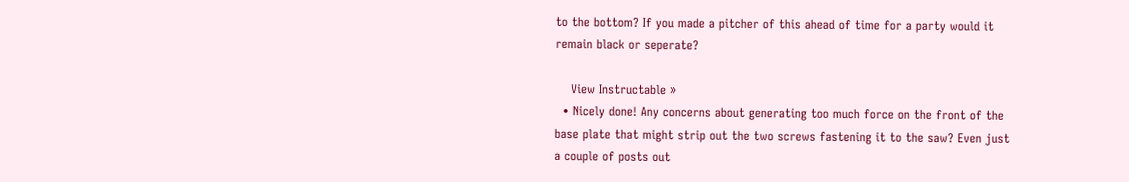to the bottom? If you made a pitcher of this ahead of time for a party would it remain black or seperate?

    View Instructable »
  • Nicely done! Any concerns about generating too much force on the front of the base plate that might strip out the two screws fastening it to the saw? Even just a couple of posts out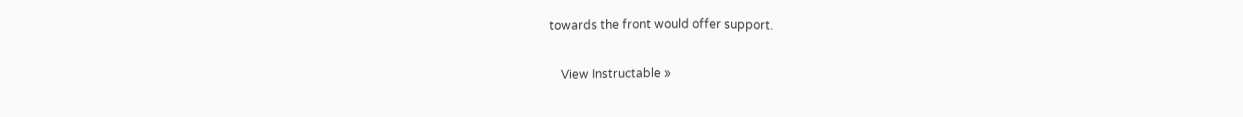towards the front would offer support.

    View Instructable »